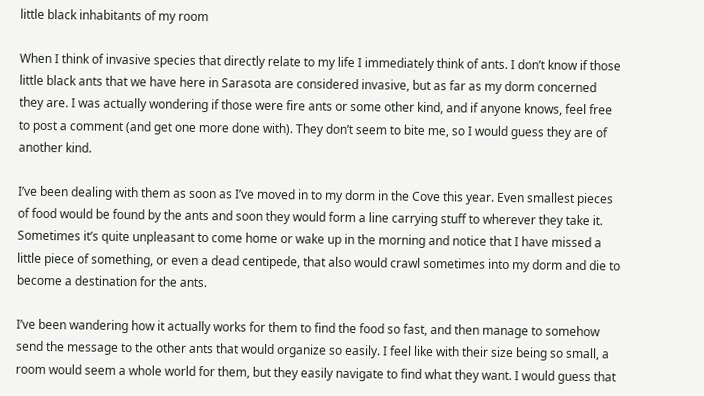little black inhabitants of my room

When I think of invasive species that directly relate to my life I immediately think of ants. I don’t know if those little black ants that we have here in Sarasota are considered invasive, but as far as my dorm concerned they are. I was actually wondering if those were fire ants or some other kind, and if anyone knows, feel free to post a comment (and get one more done with). They don’t seem to bite me, so I would guess they are of another kind.

I’ve been dealing with them as soon as I’ve moved in to my dorm in the Cove this year. Even smallest pieces of food would be found by the ants and soon they would form a line carrying stuff to wherever they take it. Sometimes it’s quite unpleasant to come home or wake up in the morning and notice that I have missed a little piece of something, or even a dead centipede, that also would crawl sometimes into my dorm and die to become a destination for the ants.

I’ve been wandering how it actually works for them to find the food so fast, and then manage to somehow send the message to the other ants that would organize so easily. I feel like with their size being so small, a room would seem a whole world for them, but they easily navigate to find what they want. I would guess that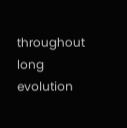throughout long evolution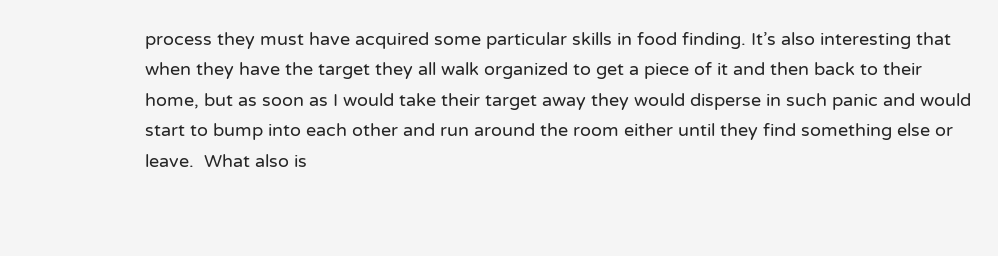process they must have acquired some particular skills in food finding. It’s also interesting that when they have the target they all walk organized to get a piece of it and then back to their home, but as soon as I would take their target away they would disperse in such panic and would start to bump into each other and run around the room either until they find something else or leave.  What also is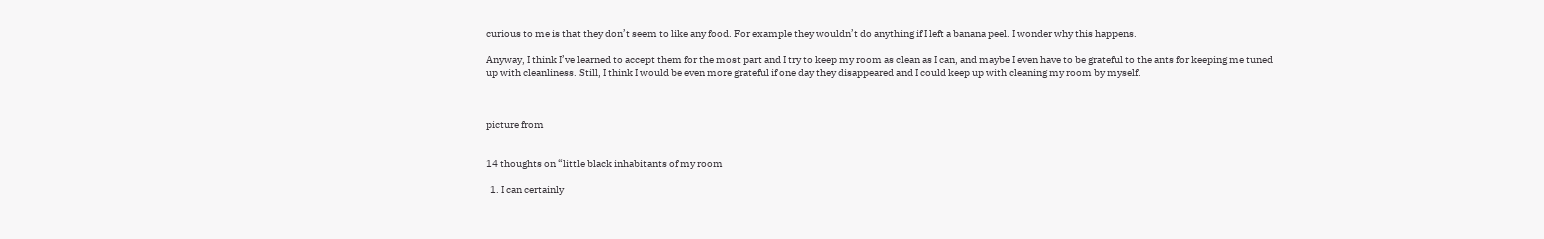curious to me is that they don’t seem to like any food. For example they wouldn’t do anything if I left a banana peel. I wonder why this happens.

Anyway, I think I’ve learned to accept them for the most part and I try to keep my room as clean as I can, and maybe I even have to be grateful to the ants for keeping me tuned up with cleanliness. Still, I think I would be even more grateful if one day they disappeared and I could keep up with cleaning my room by myself.



picture from


14 thoughts on “little black inhabitants of my room

  1. I can certainly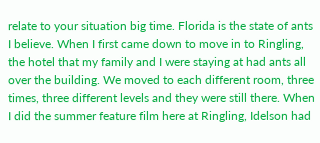relate to your situation big time. Florida is the state of ants I believe. When I first came down to move in to Ringling, the hotel that my family and I were staying at had ants all over the building. We moved to each different room, three times, three different levels and they were still there. When I did the summer feature film here at Ringling, Idelson had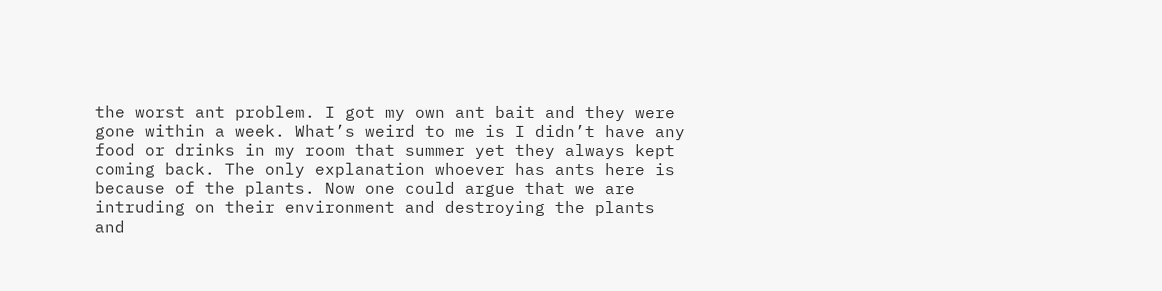the worst ant problem. I got my own ant bait and they were gone within a week. What’s weird to me is I didn’t have any food or drinks in my room that summer yet they always kept coming back. The only explanation whoever has ants here is because of the plants. Now one could argue that we are intruding on their environment and destroying the plants and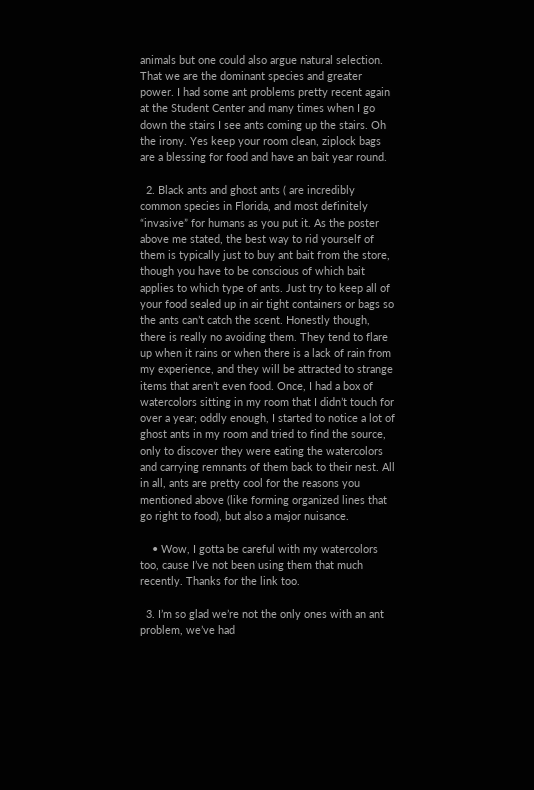animals but one could also argue natural selection. That we are the dominant species and greater power. I had some ant problems pretty recent again at the Student Center and many times when I go down the stairs I see ants coming up the stairs. Oh the irony. Yes keep your room clean, ziplock bags are a blessing for food and have an bait year round.

  2. Black ants and ghost ants ( are incredibly common species in Florida, and most definitely “invasive” for humans as you put it. As the poster above me stated, the best way to rid yourself of them is typically just to buy ant bait from the store, though you have to be conscious of which bait applies to which type of ants. Just try to keep all of your food sealed up in air tight containers or bags so the ants can’t catch the scent. Honestly though, there is really no avoiding them. They tend to flare up when it rains or when there is a lack of rain from my experience, and they will be attracted to strange items that aren’t even food. Once, I had a box of watercolors sitting in my room that I didn’t touch for over a year; oddly enough, I started to notice a lot of ghost ants in my room and tried to find the source, only to discover they were eating the watercolors and carrying remnants of them back to their nest. All in all, ants are pretty cool for the reasons you mentioned above (like forming organized lines that go right to food), but also a major nuisance.

    • Wow, I gotta be careful with my watercolors too, cause I’ve not been using them that much recently. Thanks for the link too.

  3. I’m so glad we’re not the only ones with an ant problem, we’ve had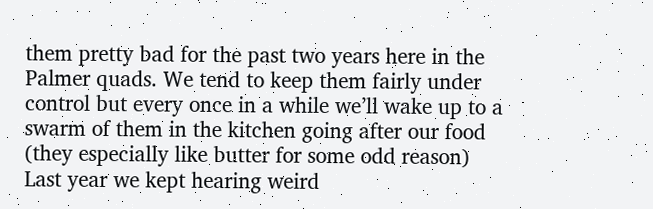them pretty bad for the past two years here in the Palmer quads. We tend to keep them fairly under control but every once in a while we’ll wake up to a swarm of them in the kitchen going after our food (they especially like butter for some odd reason) Last year we kept hearing weird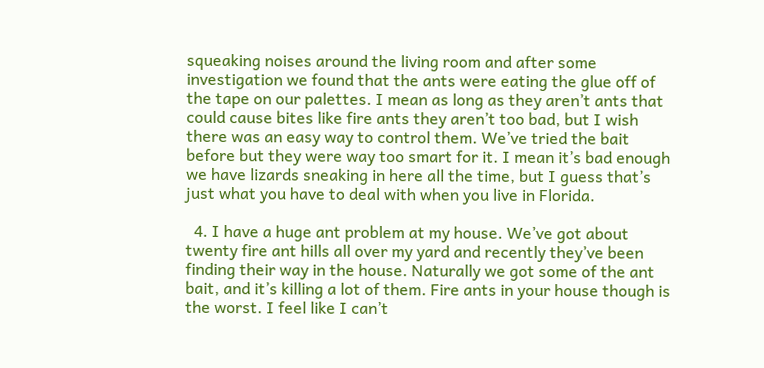squeaking noises around the living room and after some investigation we found that the ants were eating the glue off of the tape on our palettes. I mean as long as they aren’t ants that could cause bites like fire ants they aren’t too bad, but I wish there was an easy way to control them. We’ve tried the bait before but they were way too smart for it. I mean it’s bad enough we have lizards sneaking in here all the time, but I guess that’s just what you have to deal with when you live in Florida.

  4. I have a huge ant problem at my house. We’ve got about twenty fire ant hills all over my yard and recently they’ve been finding their way in the house. Naturally we got some of the ant bait, and it’s killing a lot of them. Fire ants in your house though is the worst. I feel like I can’t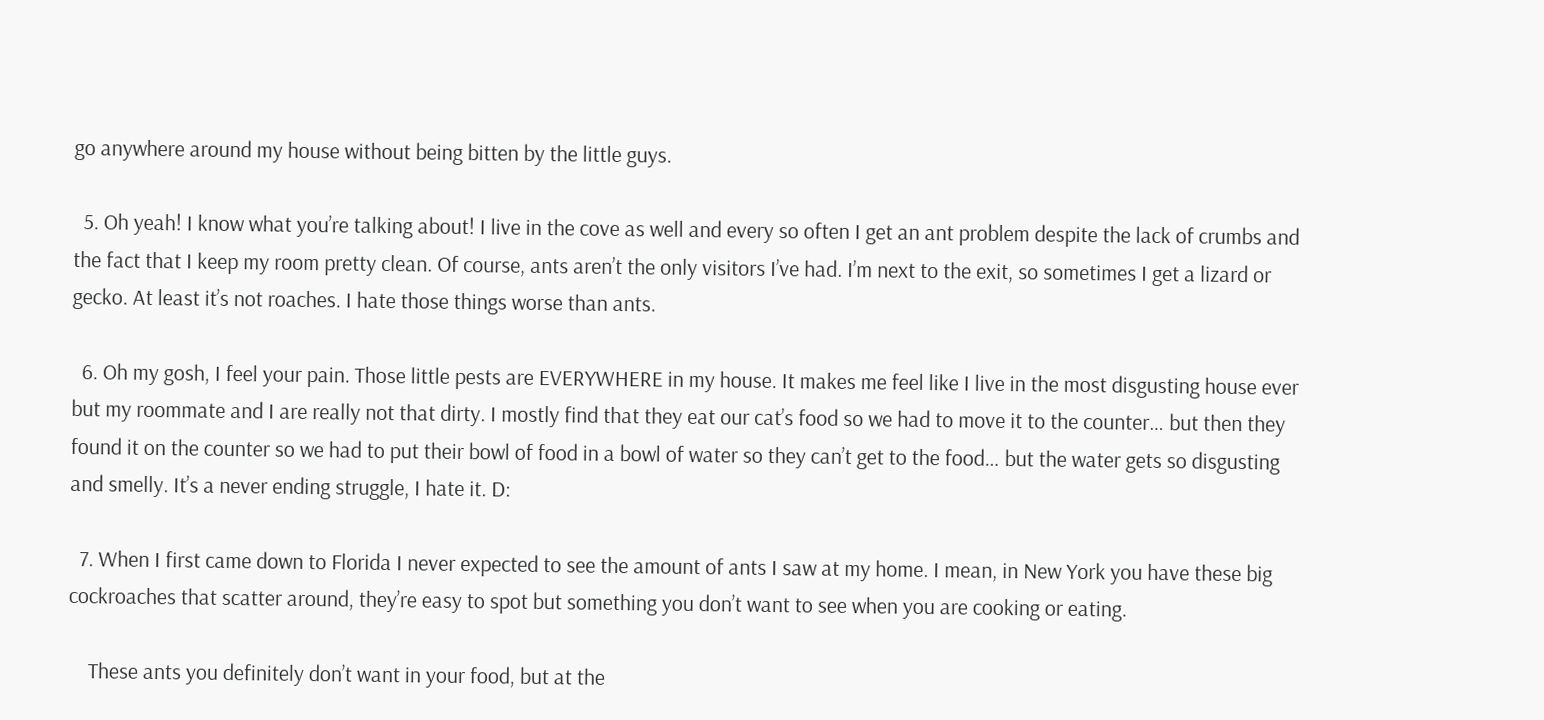go anywhere around my house without being bitten by the little guys.

  5. Oh yeah! I know what you’re talking about! I live in the cove as well and every so often I get an ant problem despite the lack of crumbs and the fact that I keep my room pretty clean. Of course, ants aren’t the only visitors I’ve had. I’m next to the exit, so sometimes I get a lizard or gecko. At least it’s not roaches. I hate those things worse than ants.

  6. Oh my gosh, I feel your pain. Those little pests are EVERYWHERE in my house. It makes me feel like I live in the most disgusting house ever but my roommate and I are really not that dirty. I mostly find that they eat our cat’s food so we had to move it to the counter… but then they found it on the counter so we had to put their bowl of food in a bowl of water so they can’t get to the food… but the water gets so disgusting and smelly. It’s a never ending struggle, I hate it. D:

  7. When I first came down to Florida I never expected to see the amount of ants I saw at my home. I mean, in New York you have these big cockroaches that scatter around, they’re easy to spot but something you don’t want to see when you are cooking or eating.

    These ants you definitely don’t want in your food, but at the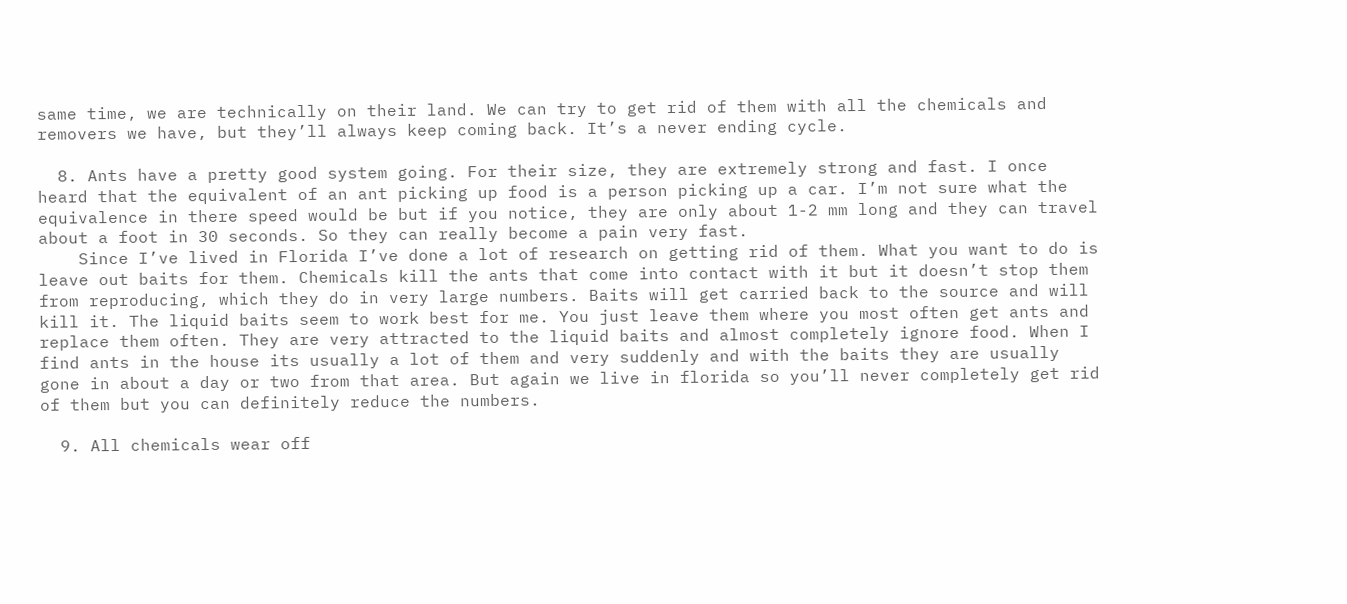same time, we are technically on their land. We can try to get rid of them with all the chemicals and removers we have, but they’ll always keep coming back. It’s a never ending cycle.

  8. Ants have a pretty good system going. For their size, they are extremely strong and fast. I once heard that the equivalent of an ant picking up food is a person picking up a car. I’m not sure what the equivalence in there speed would be but if you notice, they are only about 1-2 mm long and they can travel about a foot in 30 seconds. So they can really become a pain very fast.
    Since I’ve lived in Florida I’ve done a lot of research on getting rid of them. What you want to do is leave out baits for them. Chemicals kill the ants that come into contact with it but it doesn’t stop them from reproducing, which they do in very large numbers. Baits will get carried back to the source and will kill it. The liquid baits seem to work best for me. You just leave them where you most often get ants and replace them often. They are very attracted to the liquid baits and almost completely ignore food. When I find ants in the house its usually a lot of them and very suddenly and with the baits they are usually gone in about a day or two from that area. But again we live in florida so you’ll never completely get rid of them but you can definitely reduce the numbers.

  9. All chemicals wear off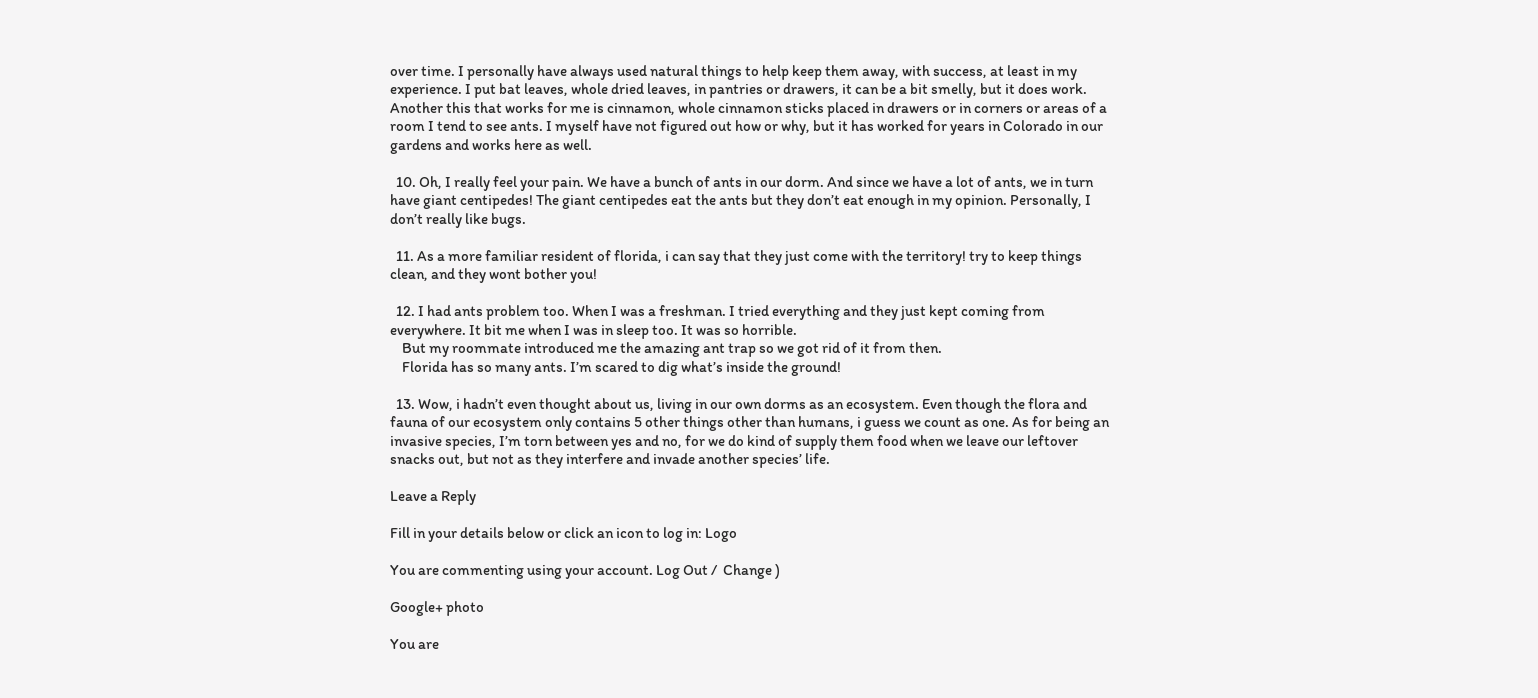over time. I personally have always used natural things to help keep them away, with success, at least in my experience. I put bat leaves, whole dried leaves, in pantries or drawers, it can be a bit smelly, but it does work. Another this that works for me is cinnamon, whole cinnamon sticks placed in drawers or in corners or areas of a room I tend to see ants. I myself have not figured out how or why, but it has worked for years in Colorado in our gardens and works here as well.

  10. Oh, I really feel your pain. We have a bunch of ants in our dorm. And since we have a lot of ants, we in turn have giant centipedes! The giant centipedes eat the ants but they don’t eat enough in my opinion. Personally, I don’t really like bugs.

  11. As a more familiar resident of florida, i can say that they just come with the territory! try to keep things clean, and they wont bother you!

  12. I had ants problem too. When I was a freshman. I tried everything and they just kept coming from everywhere. It bit me when I was in sleep too. It was so horrible.
    But my roommate introduced me the amazing ant trap so we got rid of it from then.
    Florida has so many ants. I’m scared to dig what’s inside the ground!

  13. Wow, i hadn’t even thought about us, living in our own dorms as an ecosystem. Even though the flora and fauna of our ecosystem only contains 5 other things other than humans, i guess we count as one. As for being an invasive species, I’m torn between yes and no, for we do kind of supply them food when we leave our leftover snacks out, but not as they interfere and invade another species’ life.

Leave a Reply

Fill in your details below or click an icon to log in: Logo

You are commenting using your account. Log Out /  Change )

Google+ photo

You are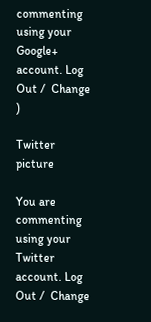commenting using your Google+ account. Log Out /  Change )

Twitter picture

You are commenting using your Twitter account. Log Out /  Change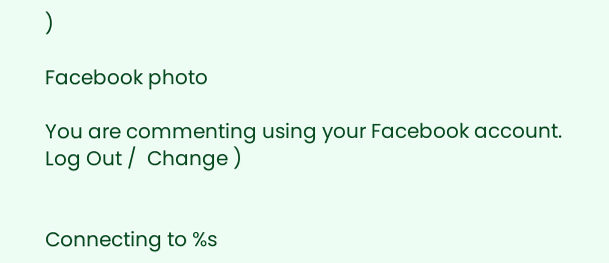)

Facebook photo

You are commenting using your Facebook account. Log Out /  Change )


Connecting to %s